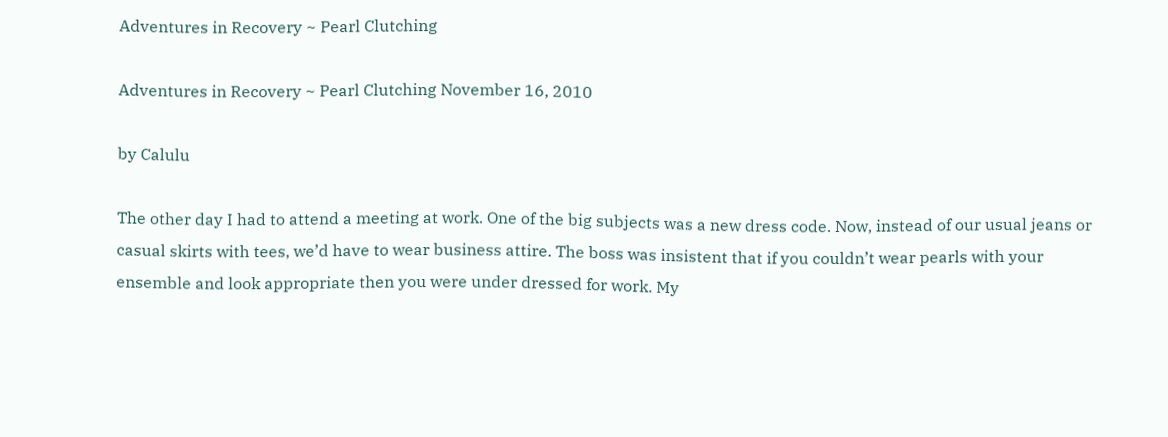Adventures in Recovery ~ Pearl Clutching

Adventures in Recovery ~ Pearl Clutching November 16, 2010

by Calulu

The other day I had to attend a meeting at work. One of the big subjects was a new dress code. Now, instead of our usual jeans or casual skirts with tees, we’d have to wear business attire. The boss was insistent that if you couldn’t wear pearls with your ensemble and look appropriate then you were under dressed for work. My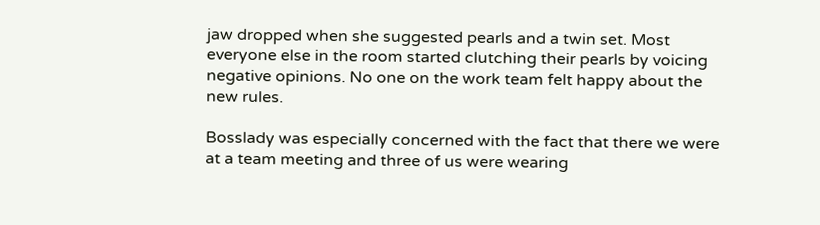jaw dropped when she suggested pearls and a twin set. Most everyone else in the room started clutching their pearls by voicing negative opinions. No one on the work team felt happy about the new rules.

Bosslady was especially concerned with the fact that there we were at a team meeting and three of us were wearing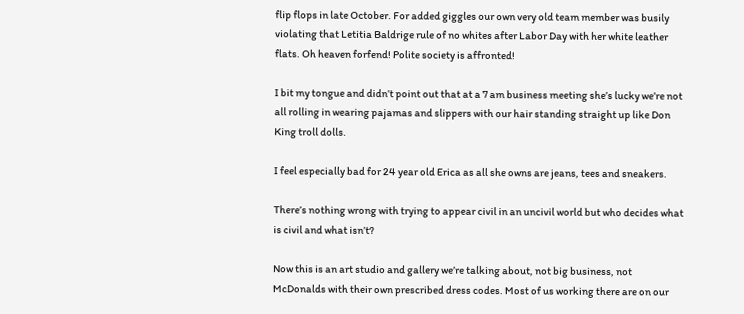flip flops in late October. For added giggles our own very old team member was busily violating that Letitia Baldrige rule of no whites after Labor Day with her white leather flats. Oh heaven forfend! Polite society is affronted!

I bit my tongue and didn’t point out that at a 7 am business meeting she’s lucky we’re not all rolling in wearing pajamas and slippers with our hair standing straight up like Don King troll dolls.

I feel especially bad for 24 year old Erica as all she owns are jeans, tees and sneakers.

There’s nothing wrong with trying to appear civil in an uncivil world but who decides what is civil and what isn’t?

Now this is an art studio and gallery we’re talking about, not big business, not McDonalds with their own prescribed dress codes. Most of us working there are on our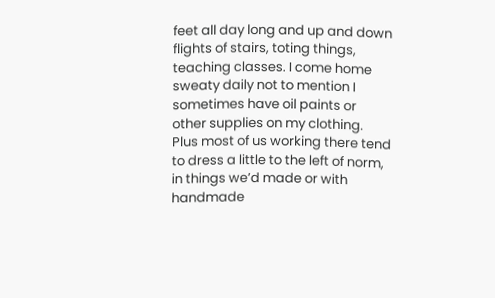feet all day long and up and down flights of stairs, toting things, teaching classes. I come home sweaty daily not to mention I sometimes have oil paints or other supplies on my clothing. Plus most of us working there tend to dress a little to the left of norm, in things we’d made or with handmade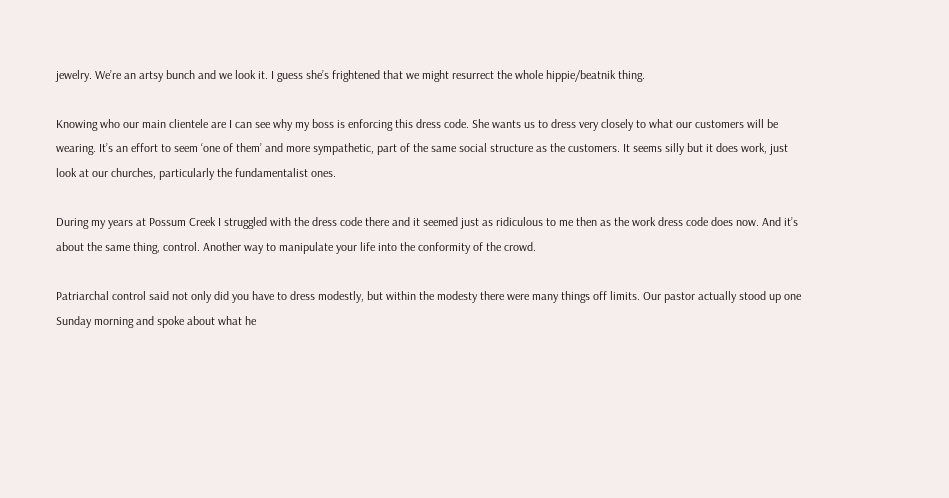jewelry. We’re an artsy bunch and we look it. I guess she’s frightened that we might resurrect the whole hippie/beatnik thing.

Knowing who our main clientele are I can see why my boss is enforcing this dress code. She wants us to dress very closely to what our customers will be wearing. It’s an effort to seem ‘one of them’ and more sympathetic, part of the same social structure as the customers. It seems silly but it does work, just look at our churches, particularly the fundamentalist ones.

During my years at Possum Creek I struggled with the dress code there and it seemed just as ridiculous to me then as the work dress code does now. And it’s about the same thing, control. Another way to manipulate your life into the conformity of the crowd.

Patriarchal control said not only did you have to dress modestly, but within the modesty there were many things off limits. Our pastor actually stood up one Sunday morning and spoke about what he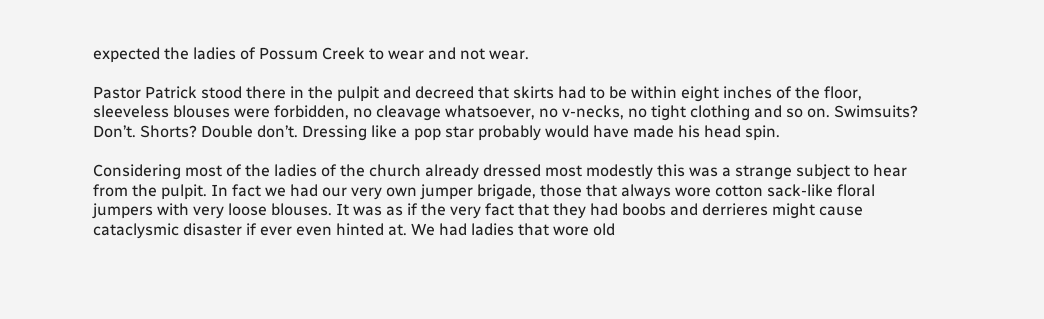expected the ladies of Possum Creek to wear and not wear.

Pastor Patrick stood there in the pulpit and decreed that skirts had to be within eight inches of the floor, sleeveless blouses were forbidden, no cleavage whatsoever, no v-necks, no tight clothing and so on. Swimsuits? Don’t. Shorts? Double don’t. Dressing like a pop star probably would have made his head spin.

Considering most of the ladies of the church already dressed most modestly this was a strange subject to hear from the pulpit. In fact we had our very own jumper brigade, those that always wore cotton sack-like floral jumpers with very loose blouses. It was as if the very fact that they had boobs and derrieres might cause cataclysmic disaster if ever even hinted at. We had ladies that wore old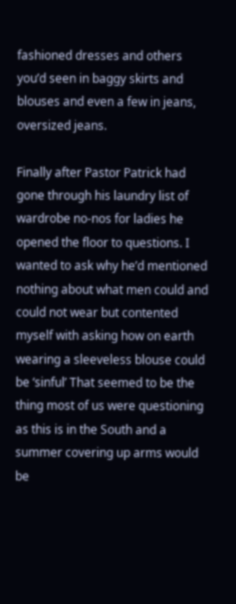fashioned dresses and others you’d seen in baggy skirts and blouses and even a few in jeans, oversized jeans.

Finally after Pastor Patrick had gone through his laundry list of wardrobe no-nos for ladies he opened the floor to questions. I wanted to ask why he’d mentioned nothing about what men could and could not wear but contented myself with asking how on earth wearing a sleeveless blouse could be ‘sinful’ That seemed to be the thing most of us were questioning as this is in the South and a summer covering up arms would be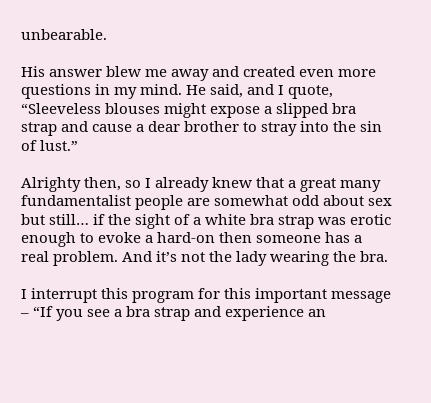unbearable.

His answer blew me away and created even more questions in my mind. He said, and I quote, “Sleeveless blouses might expose a slipped bra strap and cause a dear brother to stray into the sin of lust.”

Alrighty then, so I already knew that a great many fundamentalist people are somewhat odd about sex but still… if the sight of a white bra strap was erotic enough to evoke a hard-on then someone has a real problem. And it’s not the lady wearing the bra.

I interrupt this program for this important message – “If you see a bra strap and experience an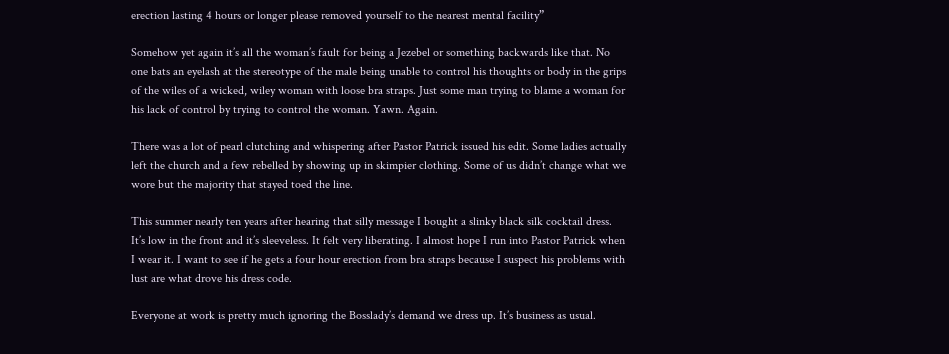erection lasting 4 hours or longer please removed yourself to the nearest mental facility”

Somehow yet again it’s all the woman’s fault for being a Jezebel or something backwards like that. No one bats an eyelash at the stereotype of the male being unable to control his thoughts or body in the grips of the wiles of a wicked, wiley woman with loose bra straps. Just some man trying to blame a woman for his lack of control by trying to control the woman. Yawn. Again.

There was a lot of pearl clutching and whispering after Pastor Patrick issued his edit. Some ladies actually left the church and a few rebelled by showing up in skimpier clothing. Some of us didn’t change what we wore but the majority that stayed toed the line.

This summer nearly ten years after hearing that silly message I bought a slinky black silk cocktail dress. It’s low in the front and it’s sleeveless. It felt very liberating. I almost hope I run into Pastor Patrick when I wear it. I want to see if he gets a four hour erection from bra straps because I suspect his problems with lust are what drove his dress code.

Everyone at work is pretty much ignoring the Bosslady’s demand we dress up. It’s business as usual.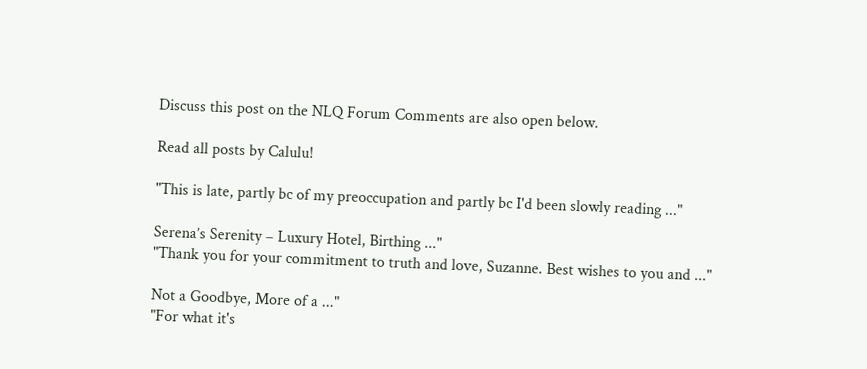Discuss this post on the NLQ Forum Comments are also open below.

Read all posts by Calulu!

"This is late, partly bc of my preoccupation and partly bc I'd been slowly reading ..."

Serena’s Serenity – Luxury Hotel, Birthing ..."
"Thank you for your commitment to truth and love, Suzanne. Best wishes to you and ..."

Not a Goodbye, More of a ..."
"For what it's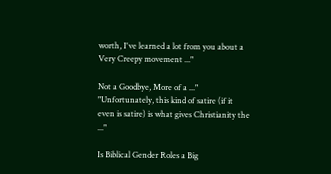worth, I've learned a lot from you about a Very Creepy movement ..."

Not a Goodbye, More of a ..."
"Unfortunately, this kind of satire (if it even is satire) is what gives Christianity the ..."

Is Biblical Gender Roles a Big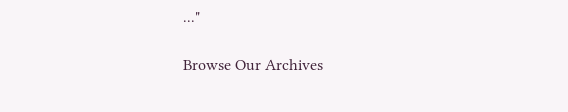..."

Browse Our Archives